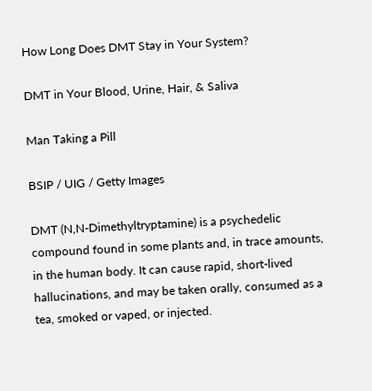How Long Does DMT Stay in Your System?

DMT in Your Blood, Urine, Hair, & Saliva

Man Taking a Pill

BSIP / UIG / Getty Images

DMT (N,N-Dimethyltryptamine) is a psychedelic compound found in some plants and, in trace amounts, in the human body. It can cause rapid, short-lived hallucinations, and may be taken orally, consumed as a tea, smoked or vaped, or injected.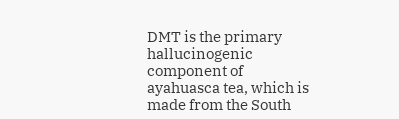DMT is the primary hallucinogenic component of ayahuasca tea, which is made from the South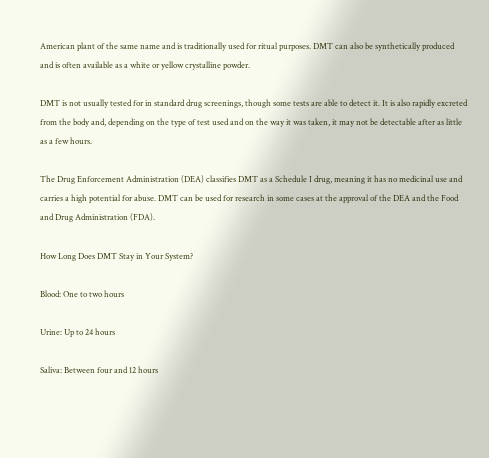American plant of the same name and is traditionally used for ritual purposes. DMT can also be synthetically produced and is often available as a white or yellow crystalline powder.

DMT is not usually tested for in standard drug screenings, though some tests are able to detect it. It is also rapidly excreted from the body and, depending on the type of test used and on the way it was taken, it may not be detectable after as little as a few hours.

The Drug Enforcement Administration (DEA) classifies DMT as a Schedule I drug, meaning it has no medicinal use and carries a high potential for abuse. DMT can be used for research in some cases at the approval of the DEA and the Food and Drug Administration (FDA).

How Long Does DMT Stay in Your System?

Blood: One to two hours

Urine: Up to 24 hours

Saliva: Between four and 12 hours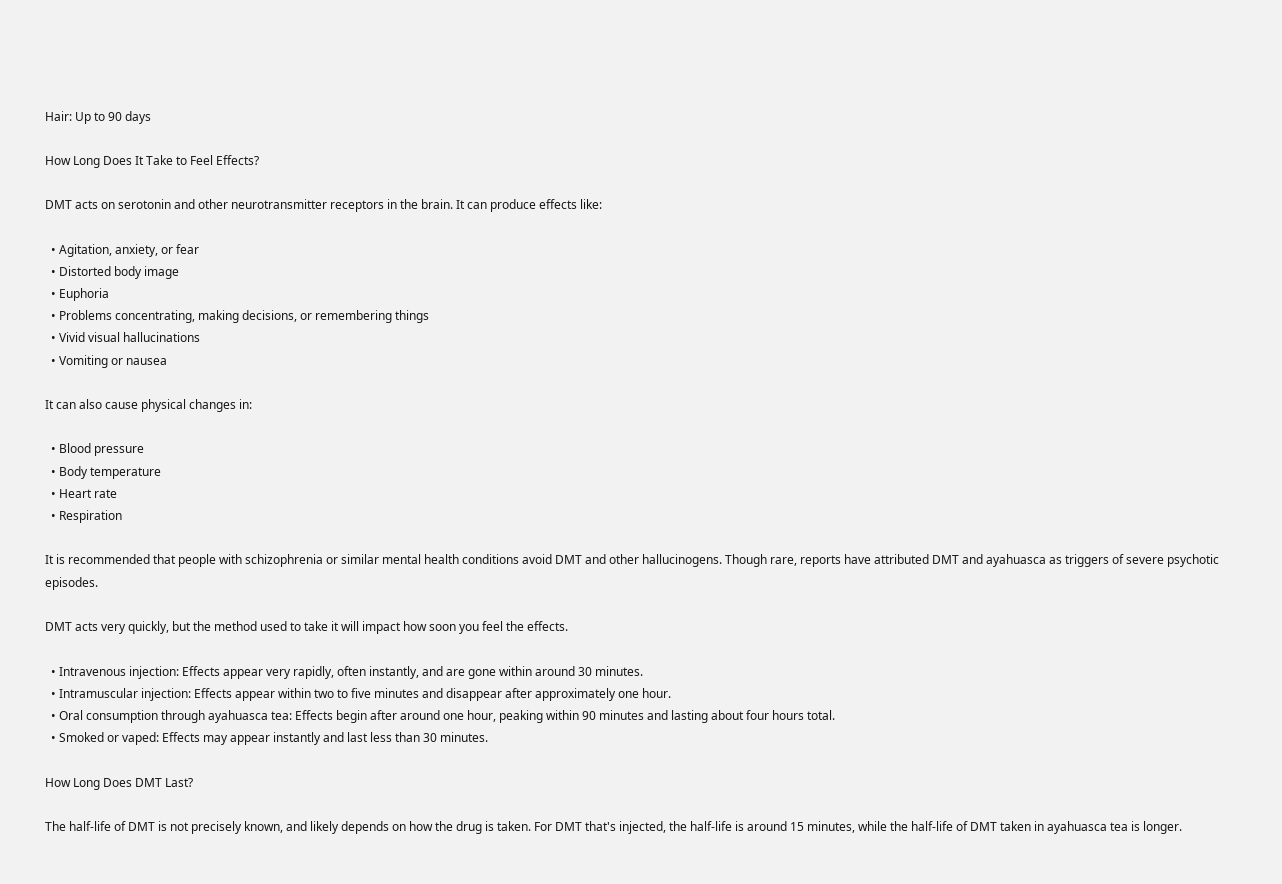Hair: Up to 90 days

How Long Does It Take to Feel Effects?

DMT acts on serotonin and other neurotransmitter receptors in the brain. It can produce effects like:

  • Agitation, anxiety, or fear
  • Distorted body image
  • Euphoria
  • Problems concentrating, making decisions, or remembering things
  • Vivid visual hallucinations
  • Vomiting or nausea

It can also cause physical changes in:

  • Blood pressure
  • Body temperature
  • Heart rate
  • Respiration

It is recommended that people with schizophrenia or similar mental health conditions avoid DMT and other hallucinogens. Though rare, reports have attributed DMT and ayahuasca as triggers of severe psychotic episodes.

DMT acts very quickly, but the method used to take it will impact how soon you feel the effects.

  • Intravenous injection: Effects appear very rapidly, often instantly, and are gone within around 30 minutes.
  • Intramuscular injection: Effects appear within two to five minutes and disappear after approximately one hour.
  • Oral consumption through ayahuasca tea: Effects begin after around one hour, peaking within 90 minutes and lasting about four hours total.
  • Smoked or vaped: Effects may appear instantly and last less than 30 minutes.

How Long Does DMT Last?

The half-life of DMT is not precisely known, and likely depends on how the drug is taken. For DMT that's injected, the half-life is around 15 minutes, while the half-life of DMT taken in ayahuasca tea is longer.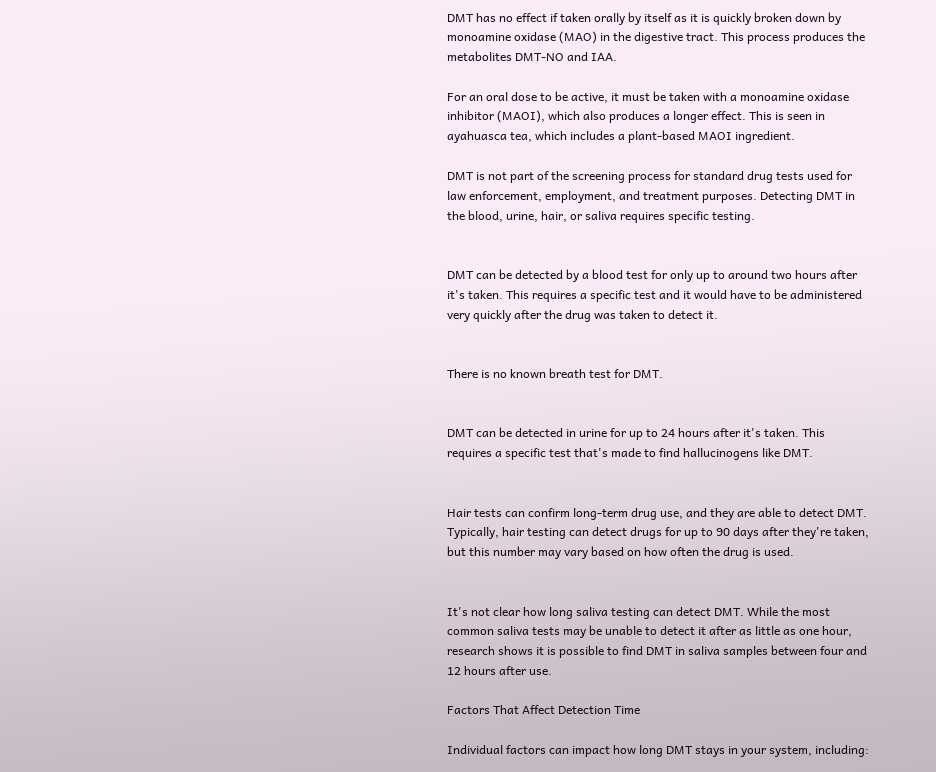DMT has no effect if taken orally by itself as it is quickly broken down by monoamine oxidase (MAO) in the digestive tract. This process produces the metabolites DMT-NO and IAA.

For an oral dose to be active, it must be taken with a monoamine oxidase inhibitor (MAOI), which also produces a longer effect. This is seen in ayahuasca tea, which includes a plant-based MAOI ingredient.

DMT is not part of the screening process for standard drug tests used for law enforcement, employment, and treatment purposes. Detecting DMT in the blood, urine, hair, or saliva requires specific testing.


DMT can be detected by a blood test for only up to around two hours after it's taken. This requires a specific test and it would have to be administered very quickly after the drug was taken to detect it.


There is no known breath test for DMT.


DMT can be detected in urine for up to 24 hours after it's taken. This requires a specific test that's made to find hallucinogens like DMT.


Hair tests can confirm long-term drug use, and they are able to detect DMT. Typically, hair testing can detect drugs for up to 90 days after they're taken, but this number may vary based on how often the drug is used.


It's not clear how long saliva testing can detect DMT. While the most common saliva tests may be unable to detect it after as little as one hour, research shows it is possible to find DMT in saliva samples between four and 12 hours after use.

Factors That Affect Detection Time

Individual factors can impact how long DMT stays in your system, including: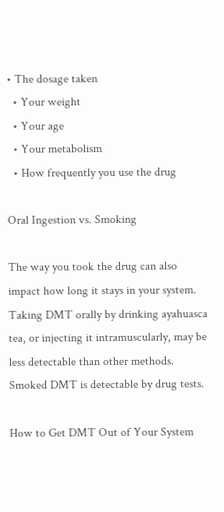• The dosage taken
  • Your weight
  • Your age
  • Your metabolism
  • How frequently you use the drug

Oral Ingestion vs. Smoking

The way you took the drug can also impact how long it stays in your system. Taking DMT orally by drinking ayahuasca tea, or injecting it intramuscularly, may be less detectable than other methods. Smoked DMT is detectable by drug tests.

How to Get DMT Out of Your System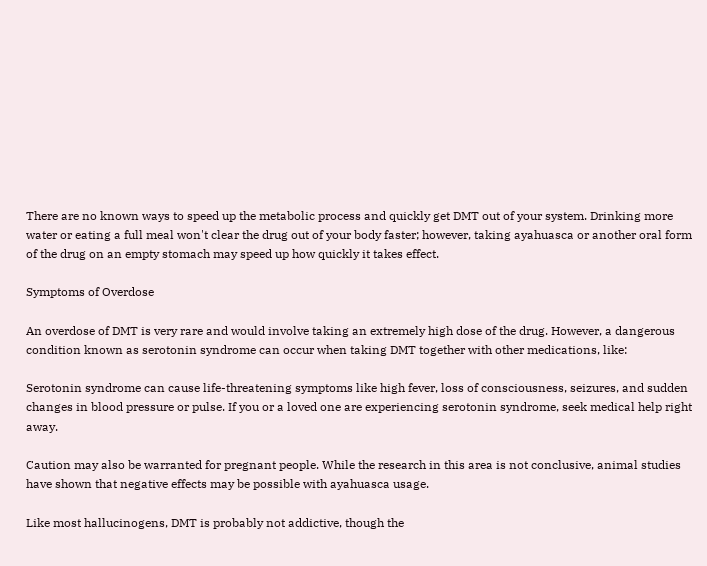There are no known ways to speed up the metabolic process and quickly get DMT out of your system. Drinking more water or eating a full meal won't clear the drug out of your body faster; however, taking ayahuasca or another oral form of the drug on an empty stomach may speed up how quickly it takes effect.

Symptoms of Overdose

An overdose of DMT is very rare and would involve taking an extremely high dose of the drug. However, a dangerous condition known as serotonin syndrome can occur when taking DMT together with other medications, like:

Serotonin syndrome can cause life-threatening symptoms like high fever, loss of consciousness, seizures, and sudden changes in blood pressure or pulse. If you or a loved one are experiencing serotonin syndrome, seek medical help right away.

Caution may also be warranted for pregnant people. While the research in this area is not conclusive, animal studies have shown that negative effects may be possible with ayahuasca usage.

Like most hallucinogens, DMT is probably not addictive, though the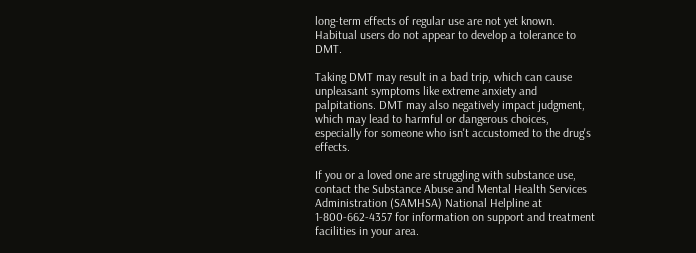long-term effects of regular use are not yet known. Habitual users do not appear to develop a tolerance to DMT.

Taking DMT may result in a bad trip, which can cause unpleasant symptoms like extreme anxiety and palpitations. DMT may also negatively impact judgment, which may lead to harmful or dangerous choices, especially for someone who isn't accustomed to the drug's effects.

If you or a loved one are struggling with substance use, contact the Substance Abuse and Mental Health Services Administration (SAMHSA) National Helpline at 1-800-662-4357 for information on support and treatment facilities in your area.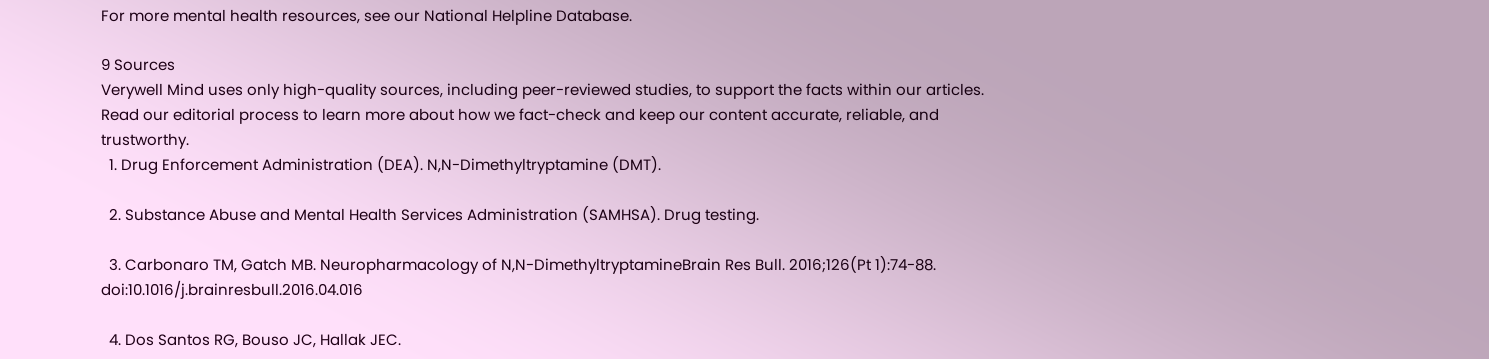For more mental health resources, see our National Helpline Database.

9 Sources
Verywell Mind uses only high-quality sources, including peer-reviewed studies, to support the facts within our articles. Read our editorial process to learn more about how we fact-check and keep our content accurate, reliable, and trustworthy.
  1. Drug Enforcement Administration (DEA). N,N-Dimethyltryptamine (DMT).

  2. Substance Abuse and Mental Health Services Administration (SAMHSA). Drug testing.

  3. Carbonaro TM, Gatch MB. Neuropharmacology of N,N-DimethyltryptamineBrain Res Bull. 2016;126(Pt 1):74-88. doi:10.1016/j.brainresbull.2016.04.016

  4. Dos Santos RG, Bouso JC, Hallak JEC.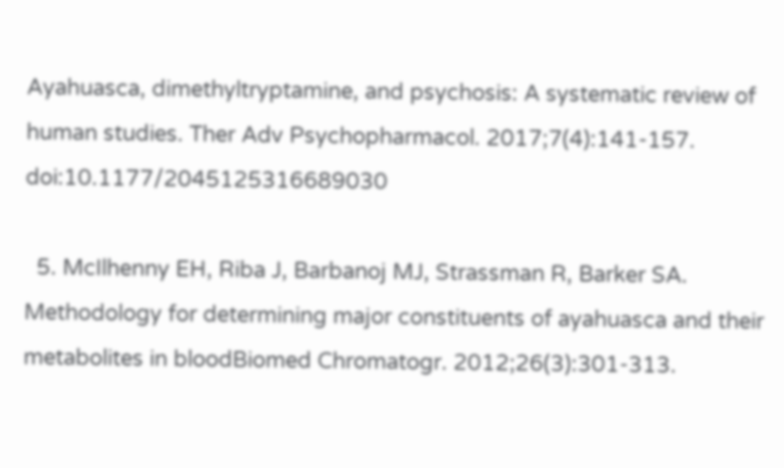Ayahuasca, dimethyltryptamine, and psychosis: A systematic review of human studies. Ther Adv Psychopharmacol. 2017;7(4):141-157. doi:10.1177/2045125316689030

  5. McIlhenny EH, Riba J, Barbanoj MJ, Strassman R, Barker SA. Methodology for determining major constituents of ayahuasca and their metabolites in bloodBiomed Chromatogr. 2012;26(3):301-313.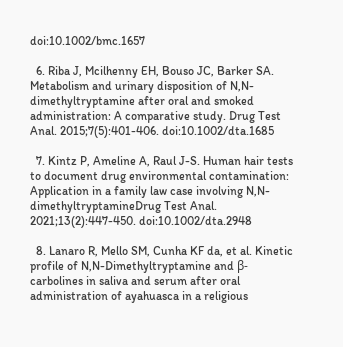doi:10.1002/bmc.1657

  6. Riba J, Mcilhenny EH, Bouso JC, Barker SA. Metabolism and urinary disposition of N,N-dimethyltryptamine after oral and smoked administration: A comparative study. Drug Test Anal. 2015;7(5):401-406. doi:10.1002/dta.1685

  7. Kintz P, Ameline A, Raul J-S. Human hair tests to document drug environmental contamination: Application in a family law case involving N,N-dimethyltryptamineDrug Test Anal. 2021;13(2):447-450. doi:10.1002/dta.2948

  8. Lanaro R, Mello SM, Cunha KF da, et al. Kinetic profile of N,N-Dimethyltryptamine and β-carbolines in saliva and serum after oral administration of ayahuasca in a religious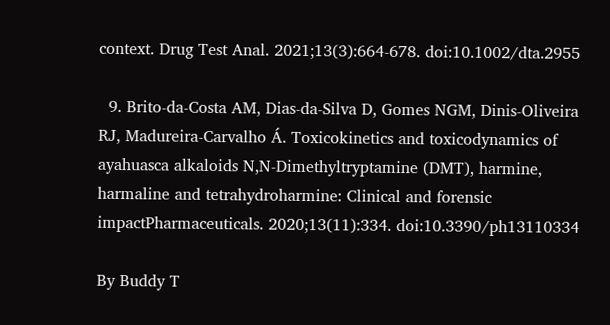context. Drug Test Anal. 2021;13(3):664-678. doi:10.1002/dta.2955

  9. Brito-da-Costa AM, Dias-da-Silva D, Gomes NGM, Dinis-Oliveira RJ, Madureira-Carvalho Á. Toxicokinetics and toxicodynamics of ayahuasca alkaloids N,N-Dimethyltryptamine (DMT), harmine, harmaline and tetrahydroharmine: Clinical and forensic impactPharmaceuticals. 2020;13(11):334. doi:10.3390/ph13110334

By Buddy T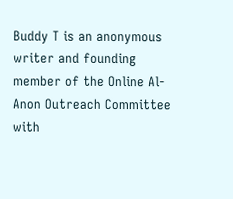Buddy T is an anonymous writer and founding member of the Online Al-Anon Outreach Committee with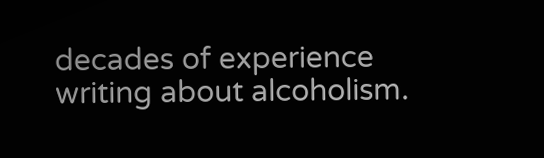decades of experience writing about alcoholism.